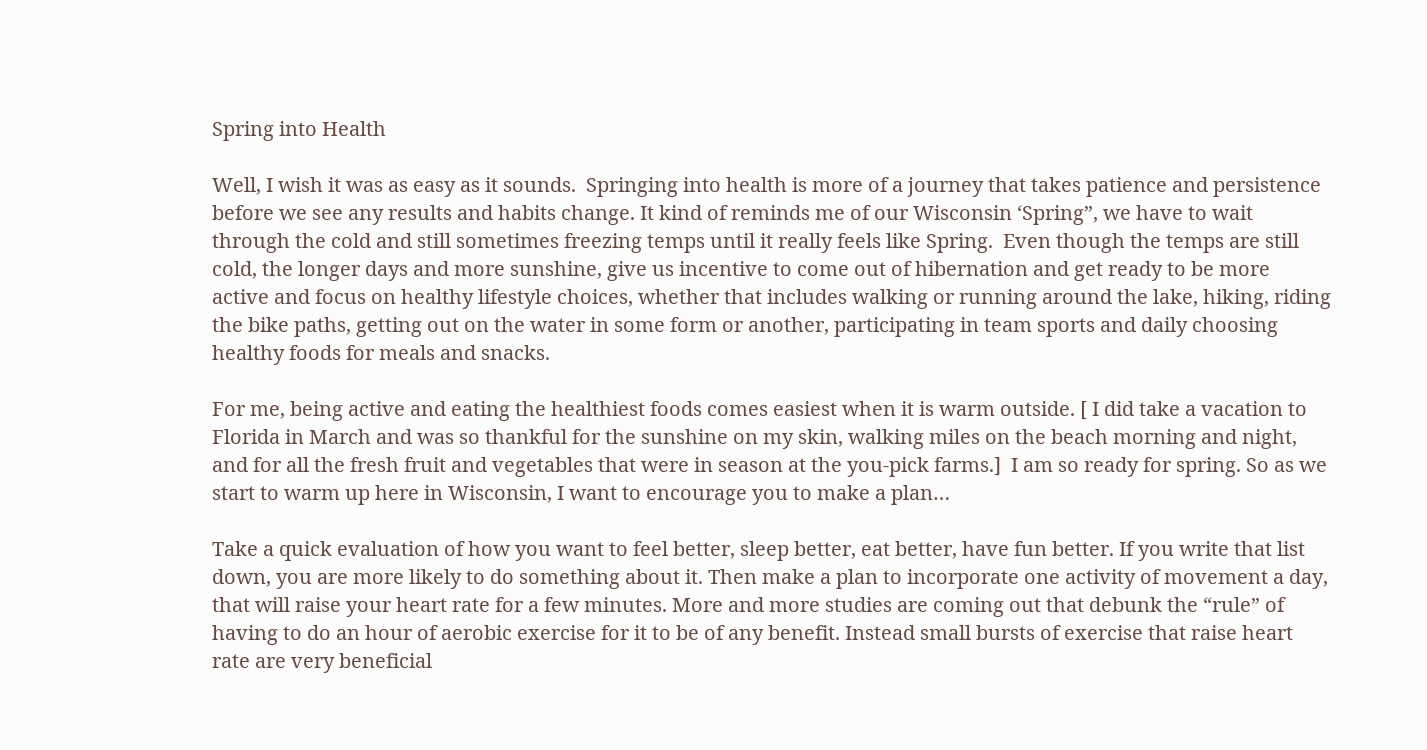Spring into Health

Well, I wish it was as easy as it sounds.  Springing into health is more of a journey that takes patience and persistence before we see any results and habits change. It kind of reminds me of our Wisconsin ‘Spring”, we have to wait through the cold and still sometimes freezing temps until it really feels like Spring.  Even though the temps are still cold, the longer days and more sunshine, give us incentive to come out of hibernation and get ready to be more active and focus on healthy lifestyle choices, whether that includes walking or running around the lake, hiking, riding the bike paths, getting out on the water in some form or another, participating in team sports and daily choosing healthy foods for meals and snacks.

For me, being active and eating the healthiest foods comes easiest when it is warm outside. [ I did take a vacation to Florida in March and was so thankful for the sunshine on my skin, walking miles on the beach morning and night, and for all the fresh fruit and vegetables that were in season at the you-pick farms.]  I am so ready for spring. So as we start to warm up here in Wisconsin, I want to encourage you to make a plan…

Take a quick evaluation of how you want to feel better, sleep better, eat better, have fun better. If you write that list down, you are more likely to do something about it. Then make a plan to incorporate one activity of movement a day, that will raise your heart rate for a few minutes. More and more studies are coming out that debunk the “rule” of having to do an hour of aerobic exercise for it to be of any benefit. Instead small bursts of exercise that raise heart rate are very beneficial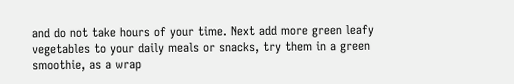and do not take hours of your time. Next add more green leafy vegetables to your daily meals or snacks, try them in a green smoothie, as a wrap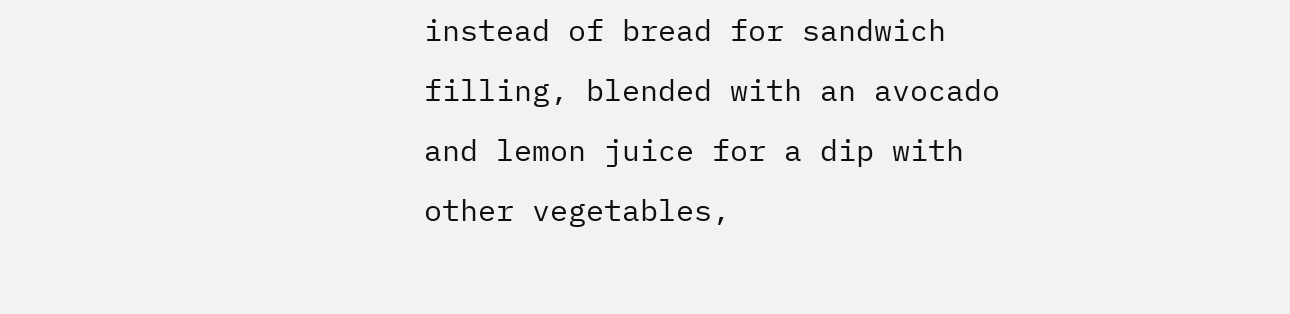instead of bread for sandwich filling, blended with an avocado and lemon juice for a dip with other vegetables,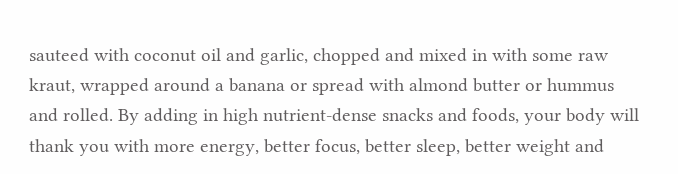sauteed with coconut oil and garlic, chopped and mixed in with some raw kraut, wrapped around a banana or spread with almond butter or hummus and rolled. By adding in high nutrient-dense snacks and foods, your body will thank you with more energy, better focus, better sleep, better weight and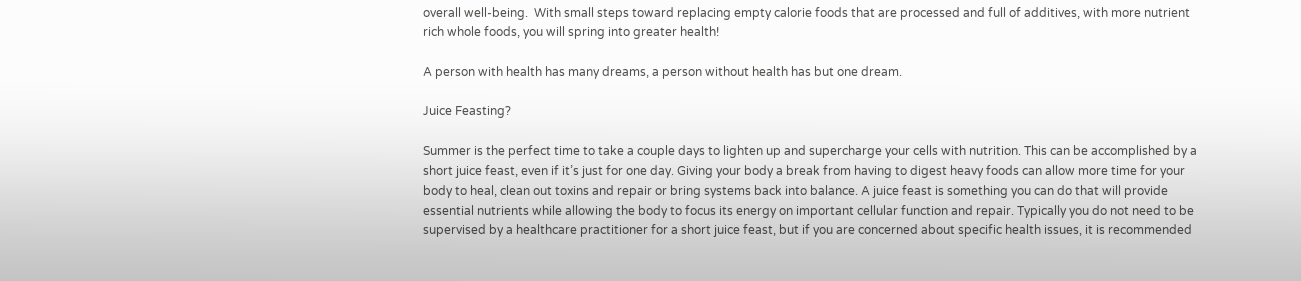overall well-being.  With small steps toward replacing empty calorie foods that are processed and full of additives, with more nutrient rich whole foods, you will spring into greater health!

A person with health has many dreams, a person without health has but one dream.

Juice Feasting?

Summer is the perfect time to take a couple days to lighten up and supercharge your cells with nutrition. This can be accomplished by a short juice feast, even if it’s just for one day. Giving your body a break from having to digest heavy foods can allow more time for your body to heal, clean out toxins and repair or bring systems back into balance. A juice feast is something you can do that will provide essential nutrients while allowing the body to focus its energy on important cellular function and repair. Typically you do not need to be supervised by a healthcare practitioner for a short juice feast, but if you are concerned about specific health issues, it is recommended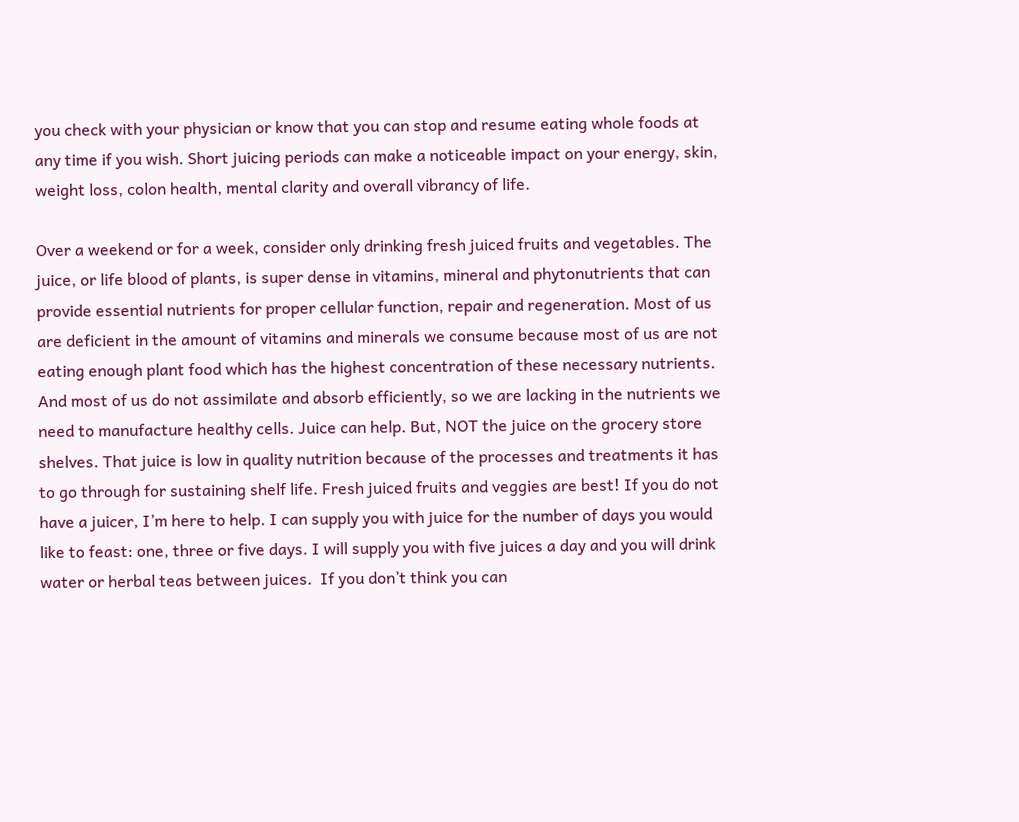you check with your physician or know that you can stop and resume eating whole foods at any time if you wish. Short juicing periods can make a noticeable impact on your energy, skin, weight loss, colon health, mental clarity and overall vibrancy of life.

Over a weekend or for a week, consider only drinking fresh juiced fruits and vegetables. The juice, or life blood of plants, is super dense in vitamins, mineral and phytonutrients that can provide essential nutrients for proper cellular function, repair and regeneration. Most of us are deficient in the amount of vitamins and minerals we consume because most of us are not eating enough plant food which has the highest concentration of these necessary nutrients.  And most of us do not assimilate and absorb efficiently, so we are lacking in the nutrients we need to manufacture healthy cells. Juice can help. But, NOT the juice on the grocery store shelves. That juice is low in quality nutrition because of the processes and treatments it has to go through for sustaining shelf life. Fresh juiced fruits and veggies are best! If you do not have a juicer, I’m here to help. I can supply you with juice for the number of days you would like to feast: one, three or five days. I will supply you with five juices a day and you will drink water or herbal teas between juices.  If you don’t think you can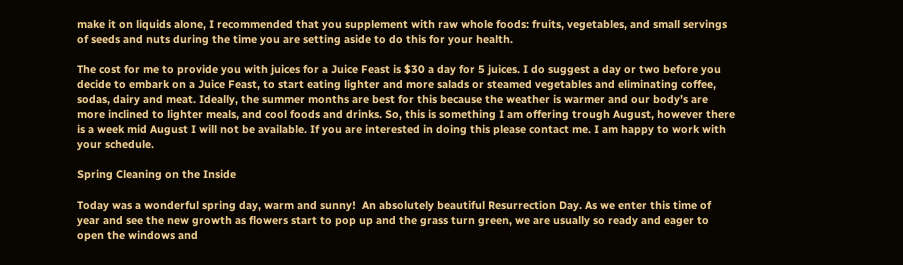make it on liquids alone, I recommended that you supplement with raw whole foods: fruits, vegetables, and small servings of seeds and nuts during the time you are setting aside to do this for your health.

The cost for me to provide you with juices for a Juice Feast is $30 a day for 5 juices. I do suggest a day or two before you decide to embark on a Juice Feast, to start eating lighter and more salads or steamed vegetables and eliminating coffee, sodas, dairy and meat. Ideally, the summer months are best for this because the weather is warmer and our body’s are more inclined to lighter meals, and cool foods and drinks. So, this is something I am offering trough August, however there is a week mid August I will not be available. If you are interested in doing this please contact me. I am happy to work with your schedule.

Spring Cleaning on the Inside

Today was a wonderful spring day, warm and sunny!  An absolutely beautiful Resurrection Day. As we enter this time of year and see the new growth as flowers start to pop up and the grass turn green, we are usually so ready and eager to open the windows and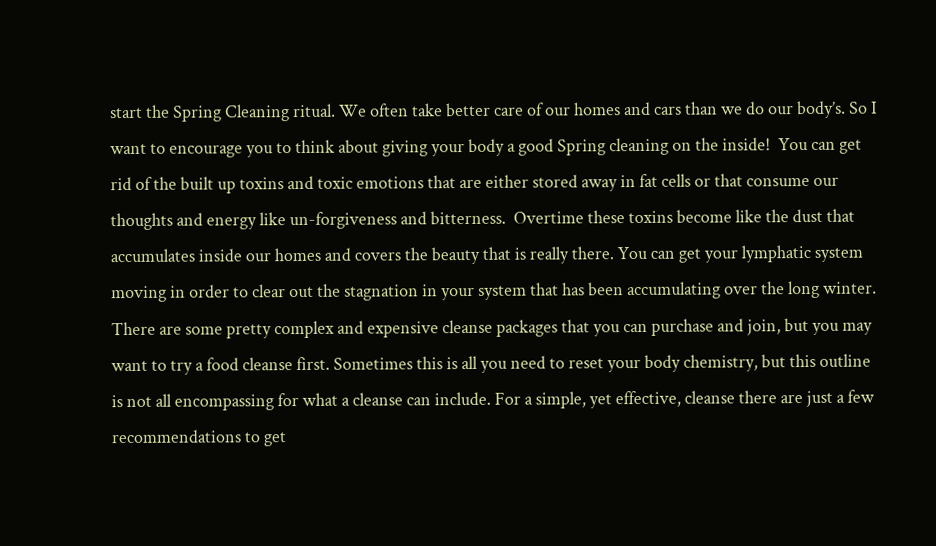start the Spring Cleaning ritual. We often take better care of our homes and cars than we do our body’s. So I want to encourage you to think about giving your body a good Spring cleaning on the inside!  You can get rid of the built up toxins and toxic emotions that are either stored away in fat cells or that consume our thoughts and energy like un-forgiveness and bitterness.  Overtime these toxins become like the dust that accumulates inside our homes and covers the beauty that is really there. You can get your lymphatic system moving in order to clear out the stagnation in your system that has been accumulating over the long winter. There are some pretty complex and expensive cleanse packages that you can purchase and join, but you may want to try a food cleanse first. Sometimes this is all you need to reset your body chemistry, but this outline is not all encompassing for what a cleanse can include. For a simple, yet effective, cleanse there are just a few recommendations to get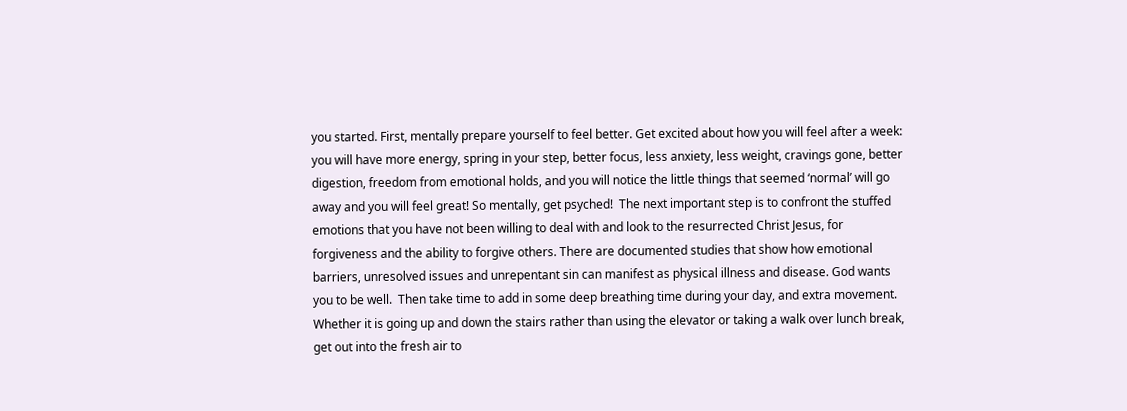you started. First, mentally prepare yourself to feel better. Get excited about how you will feel after a week: you will have more energy, spring in your step, better focus, less anxiety, less weight, cravings gone, better digestion, freedom from emotional holds, and you will notice the little things that seemed ‘normal’ will go away and you will feel great! So mentally, get psyched!  The next important step is to confront the stuffed emotions that you have not been willing to deal with and look to the resurrected Christ Jesus, for forgiveness and the ability to forgive others. There are documented studies that show how emotional barriers, unresolved issues and unrepentant sin can manifest as physical illness and disease. God wants you to be well.  Then take time to add in some deep breathing time during your day, and extra movement. Whether it is going up and down the stairs rather than using the elevator or taking a walk over lunch break, get out into the fresh air to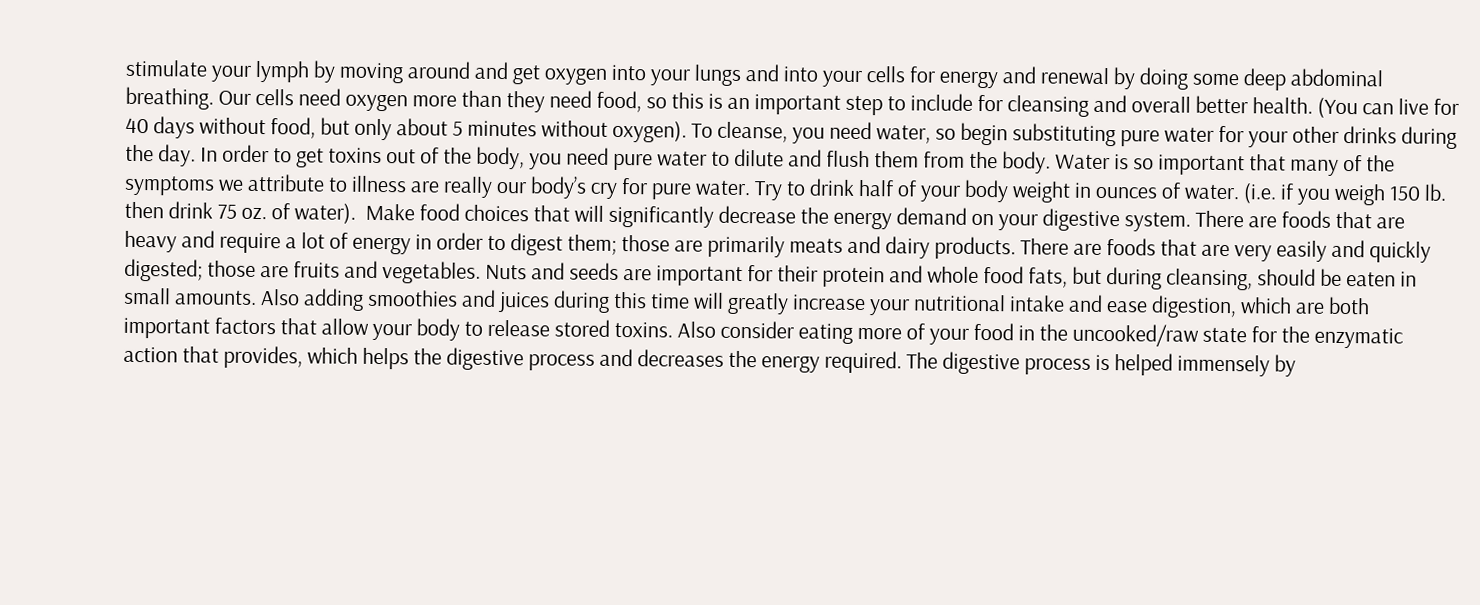stimulate your lymph by moving around and get oxygen into your lungs and into your cells for energy and renewal by doing some deep abdominal breathing. Our cells need oxygen more than they need food, so this is an important step to include for cleansing and overall better health. (You can live for 40 days without food, but only about 5 minutes without oxygen). To cleanse, you need water, so begin substituting pure water for your other drinks during the day. In order to get toxins out of the body, you need pure water to dilute and flush them from the body. Water is so important that many of the symptoms we attribute to illness are really our body’s cry for pure water. Try to drink half of your body weight in ounces of water. (i.e. if you weigh 150 lb. then drink 75 oz. of water).  Make food choices that will significantly decrease the energy demand on your digestive system. There are foods that are heavy and require a lot of energy in order to digest them; those are primarily meats and dairy products. There are foods that are very easily and quickly digested; those are fruits and vegetables. Nuts and seeds are important for their protein and whole food fats, but during cleansing, should be eaten in small amounts. Also adding smoothies and juices during this time will greatly increase your nutritional intake and ease digestion, which are both important factors that allow your body to release stored toxins. Also consider eating more of your food in the uncooked/raw state for the enzymatic action that provides, which helps the digestive process and decreases the energy required. The digestive process is helped immensely by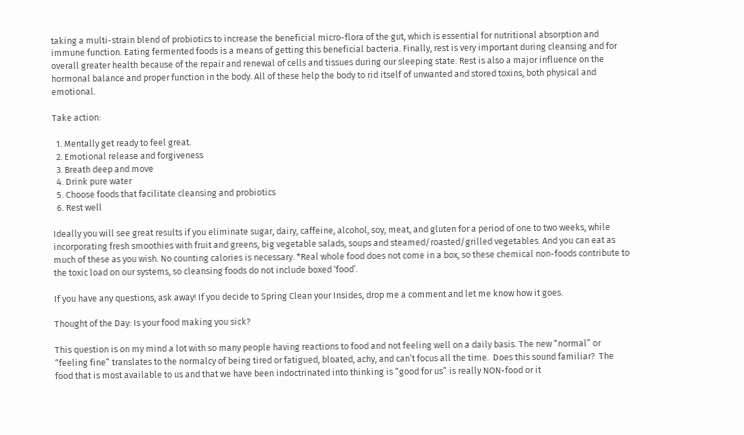taking a multi-strain blend of probiotics to increase the beneficial micro-flora of the gut, which is essential for nutritional absorption and immune function. Eating fermented foods is a means of getting this beneficial bacteria. Finally, rest is very important during cleansing and for overall greater health because of the repair and renewal of cells and tissues during our sleeping state. Rest is also a major influence on the hormonal balance and proper function in the body. All of these help the body to rid itself of unwanted and stored toxins, both physical and emotional.

Take action:

  1. Mentally get ready to feel great.
  2. Emotional release and forgiveness
  3. Breath deep and move
  4. Drink pure water
  5. Choose foods that facilitate cleansing and probiotics
  6. Rest well

Ideally you will see great results if you eliminate sugar, dairy, caffeine, alcohol, soy, meat, and gluten for a period of one to two weeks, while incorporating fresh smoothies with fruit and greens, big vegetable salads, soups and steamed/roasted/grilled vegetables. And you can eat as much of these as you wish. No counting calories is necessary. *Real whole food does not come in a box, so these chemical non-foods contribute to the toxic load on our systems, so cleansing foods do not include boxed ‘food’.

If you have any questions, ask away! If you decide to Spring Clean your Insides, drop me a comment and let me know how it goes.

Thought of the Day: Is your food making you sick?

This question is on my mind a lot with so many people having reactions to food and not feeling well on a daily basis. The new “normal” or “feeling fine” translates to the normalcy of being tired or fatigued, bloated, achy, and can’t focus all the time.  Does this sound familiar?  The food that is most available to us and that we have been indoctrinated into thinking is “good for us” is really NON-food or it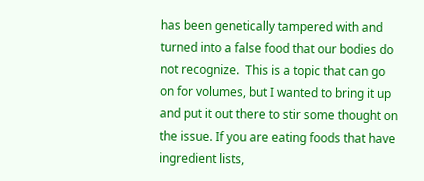has been genetically tampered with and turned into a false food that our bodies do not recognize.  This is a topic that can go on for volumes, but I wanted to bring it up and put it out there to stir some thought on the issue. If you are eating foods that have ingredient lists,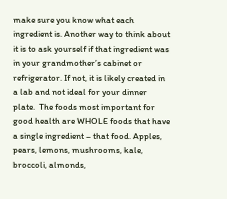make sure you know what each ingredient is. Another way to think about it is to ask yourself if that ingredient was in your grandmother’s cabinet or refrigerator. If not, it is likely created in a lab and not ideal for your dinner plate.  The foods most important for good health are WHOLE foods that have a single ingredient – that food. Apples, pears, lemons, mushrooms, kale, broccoli, almonds,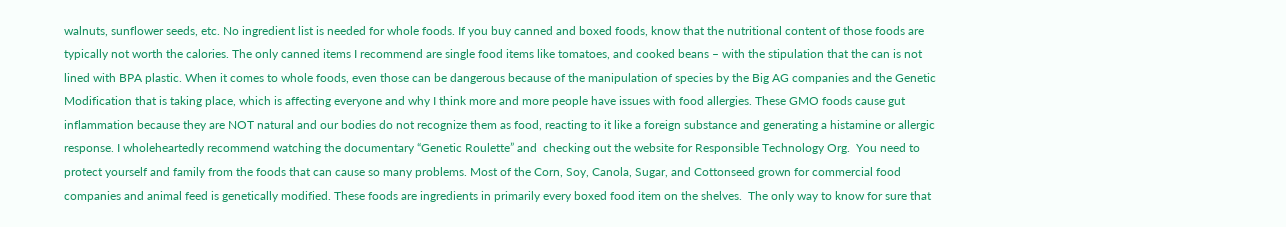walnuts, sunflower seeds, etc. No ingredient list is needed for whole foods. If you buy canned and boxed foods, know that the nutritional content of those foods are typically not worth the calories. The only canned items I recommend are single food items like tomatoes, and cooked beans – with the stipulation that the can is not lined with BPA plastic. When it comes to whole foods, even those can be dangerous because of the manipulation of species by the Big AG companies and the Genetic Modification that is taking place, which is affecting everyone and why I think more and more people have issues with food allergies. These GMO foods cause gut inflammation because they are NOT natural and our bodies do not recognize them as food, reacting to it like a foreign substance and generating a histamine or allergic response. I wholeheartedly recommend watching the documentary “Genetic Roulette” and  checking out the website for Responsible Technology Org.  You need to protect yourself and family from the foods that can cause so many problems. Most of the Corn, Soy, Canola, Sugar, and Cottonseed grown for commercial food companies and animal feed is genetically modified. These foods are ingredients in primarily every boxed food item on the shelves.  The only way to know for sure that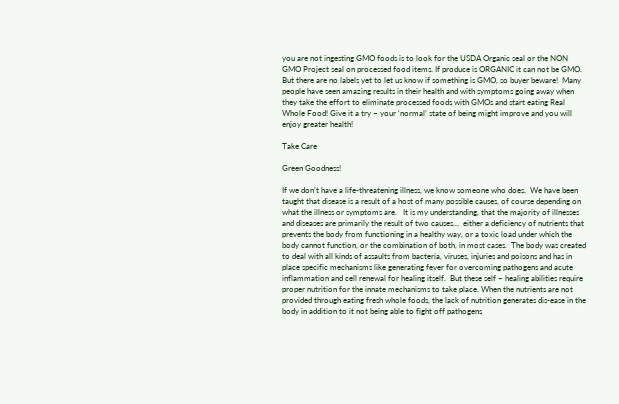you are not ingesting GMO foods is to look for the USDA Organic seal or the NON GMO Project seal on processed food items. If produce is ORGANIC it can not be GMO. But there are no labels yet to let us know if something is GMO, so buyer beware!  Many people have seen amazing results in their health and with symptoms going away when they take the effort to eliminate processed foods with GMOs and start eating Real Whole Food! Give it a try – your ‘normal’ state of being might improve and you will enjoy greater health!

Take Care

Green Goodness!

If we don’t have a life-threatening illness, we know someone who does.  We have been taught that disease is a result of a host of many possible causes, of course depending on what the illness or symptoms are.   It is my understanding, that the majority of illnesses and diseases are primarily the result of two causes…  either a deficiency of nutrients that prevents the body from functioning in a healthy way, or a toxic load under which the body cannot function, or the combination of both, in most cases.  The body was created to deal with all kinds of assaults from bacteria, viruses, injuries and poisons and has in place specific mechanisms like generating fever for overcoming pathogens and acute inflammation and cell renewal for healing itself.  But these self – healing abilities require proper nutrition for the innate mechanisms to take place. When the nutrients are not provided through eating fresh whole foods, the lack of nutrition generates dis-ease in the body in addition to it not being able to fight off pathogens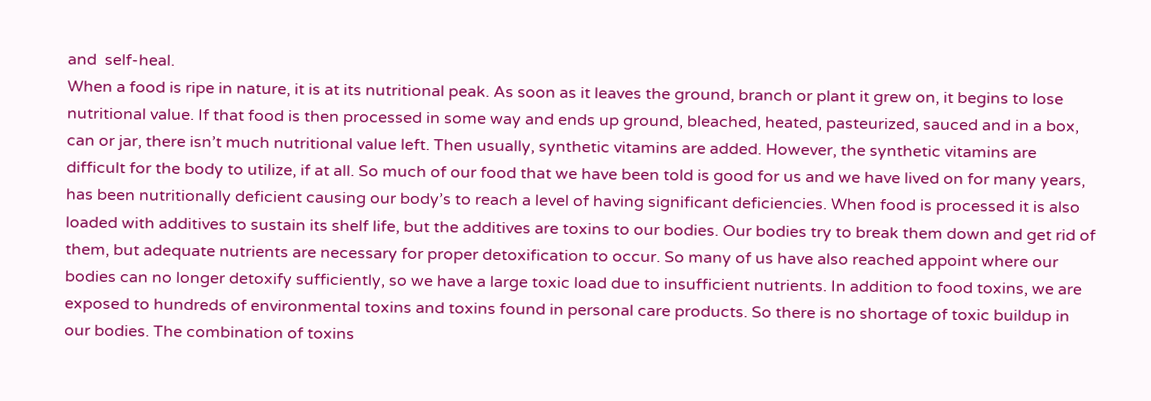and  self-heal.
When a food is ripe in nature, it is at its nutritional peak. As soon as it leaves the ground, branch or plant it grew on, it begins to lose nutritional value. If that food is then processed in some way and ends up ground, bleached, heated, pasteurized, sauced and in a box, can or jar, there isn’t much nutritional value left. Then usually, synthetic vitamins are added. However, the synthetic vitamins are difficult for the body to utilize, if at all. So much of our food that we have been told is good for us and we have lived on for many years, has been nutritionally deficient causing our body’s to reach a level of having significant deficiencies. When food is processed it is also loaded with additives to sustain its shelf life, but the additives are toxins to our bodies. Our bodies try to break them down and get rid of them, but adequate nutrients are necessary for proper detoxification to occur. So many of us have also reached appoint where our bodies can no longer detoxify sufficiently, so we have a large toxic load due to insufficient nutrients. In addition to food toxins, we are exposed to hundreds of environmental toxins and toxins found in personal care products. So there is no shortage of toxic buildup in our bodies. The combination of toxins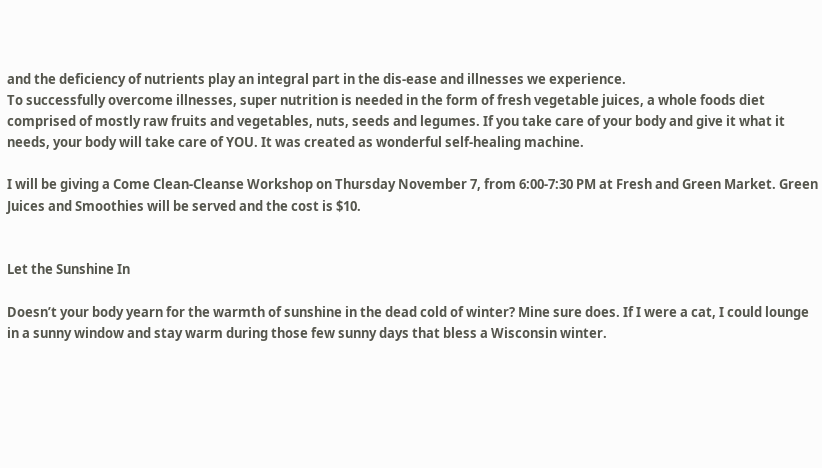and the deficiency of nutrients play an integral part in the dis-ease and illnesses we experience.
To successfully overcome illnesses, super nutrition is needed in the form of fresh vegetable juices, a whole foods diet comprised of mostly raw fruits and vegetables, nuts, seeds and legumes. If you take care of your body and give it what it needs, your body will take care of YOU. It was created as wonderful self-healing machine.

I will be giving a Come Clean-Cleanse Workshop on Thursday November 7, from 6:00-7:30 PM at Fresh and Green Market. Green Juices and Smoothies will be served and the cost is $10.


Let the Sunshine In

Doesn’t your body yearn for the warmth of sunshine in the dead cold of winter? Mine sure does. If I were a cat, I could lounge in a sunny window and stay warm during those few sunny days that bless a Wisconsin winter.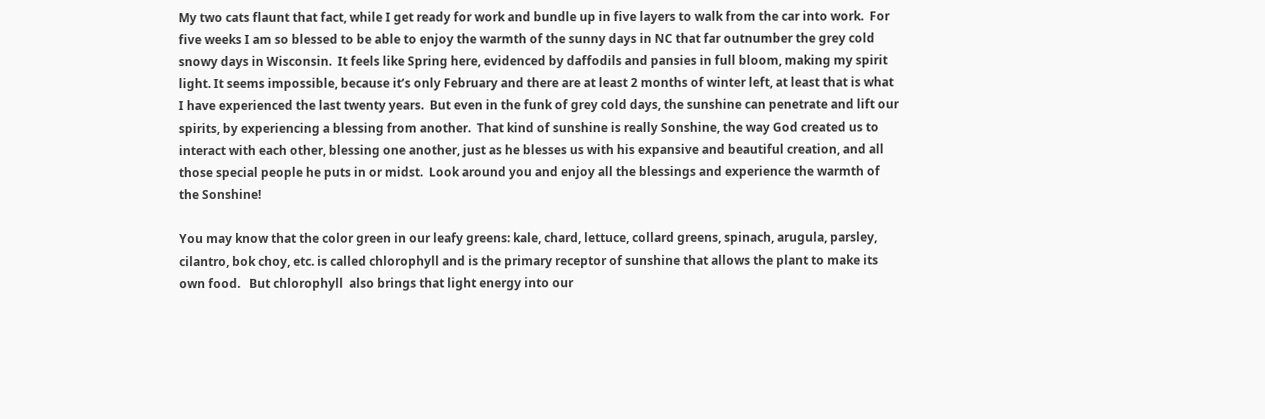My two cats flaunt that fact, while I get ready for work and bundle up in five layers to walk from the car into work.  For five weeks I am so blessed to be able to enjoy the warmth of the sunny days in NC that far outnumber the grey cold snowy days in Wisconsin.  It feels like Spring here, evidenced by daffodils and pansies in full bloom, making my spirit light. It seems impossible, because it’s only February and there are at least 2 months of winter left, at least that is what I have experienced the last twenty years.  But even in the funk of grey cold days, the sunshine can penetrate and lift our spirits, by experiencing a blessing from another.  That kind of sunshine is really Sonshine, the way God created us to interact with each other, blessing one another, just as he blesses us with his expansive and beautiful creation, and all those special people he puts in or midst.  Look around you and enjoy all the blessings and experience the warmth of the Sonshine!

You may know that the color green in our leafy greens: kale, chard, lettuce, collard greens, spinach, arugula, parsley, cilantro, bok choy, etc. is called chlorophyll and is the primary receptor of sunshine that allows the plant to make its own food.   But chlorophyll  also brings that light energy into our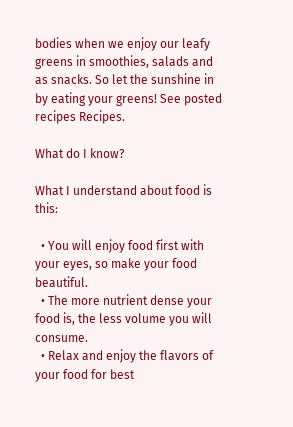bodies when we enjoy our leafy greens in smoothies, salads and as snacks. So let the sunshine in by eating your greens! See posted recipes Recipes.

What do I know?

What I understand about food is this:

  • You will enjoy food first with your eyes, so make your food beautiful.
  • The more nutrient dense your food is, the less volume you will consume.
  • Relax and enjoy the flavors of your food for best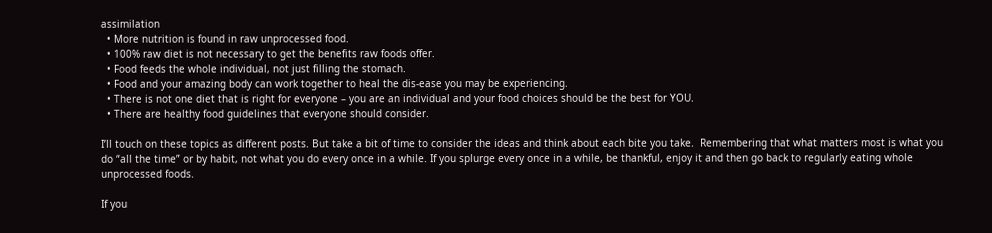assimilation
  • More nutrition is found in raw unprocessed food.
  • 100% raw diet is not necessary to get the benefits raw foods offer.
  • Food feeds the whole individual, not just filling the stomach.
  • Food and your amazing body can work together to heal the dis-ease you may be experiencing.
  • There is not one diet that is right for everyone – you are an individual and your food choices should be the best for YOU.
  • There are healthy food guidelines that everyone should consider.

I’ll touch on these topics as different posts. But take a bit of time to consider the ideas and think about each bite you take.  Remembering that what matters most is what you do “all the time” or by habit, not what you do every once in a while. If you splurge every once in a while, be thankful, enjoy it and then go back to regularly eating whole unprocessed foods.

If you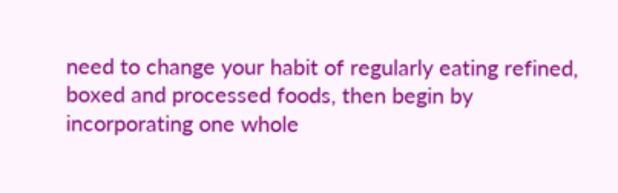need to change your habit of regularly eating refined, boxed and processed foods, then begin by incorporating one whole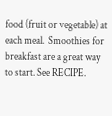food (fruit or vegetable) at each meal.  Smoothies for breakfast are a great way to start. See RECIPE.